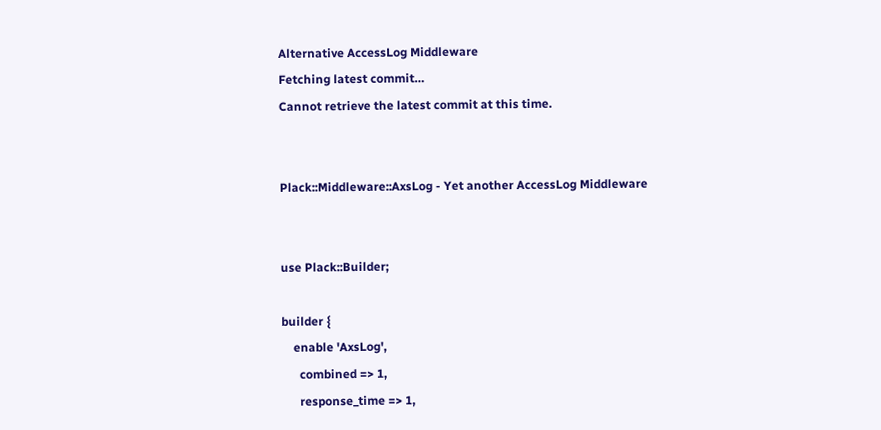Alternative AccessLog Middleware
Fetching latest commit…
Cannot retrieve the latest commit at this time.


Plack::Middleware::AxsLog - Yet another AccessLog Middleware


use Plack::Builder;

builder {
    enable 'AxsLog',
      combined => 1,
      response_time => 1,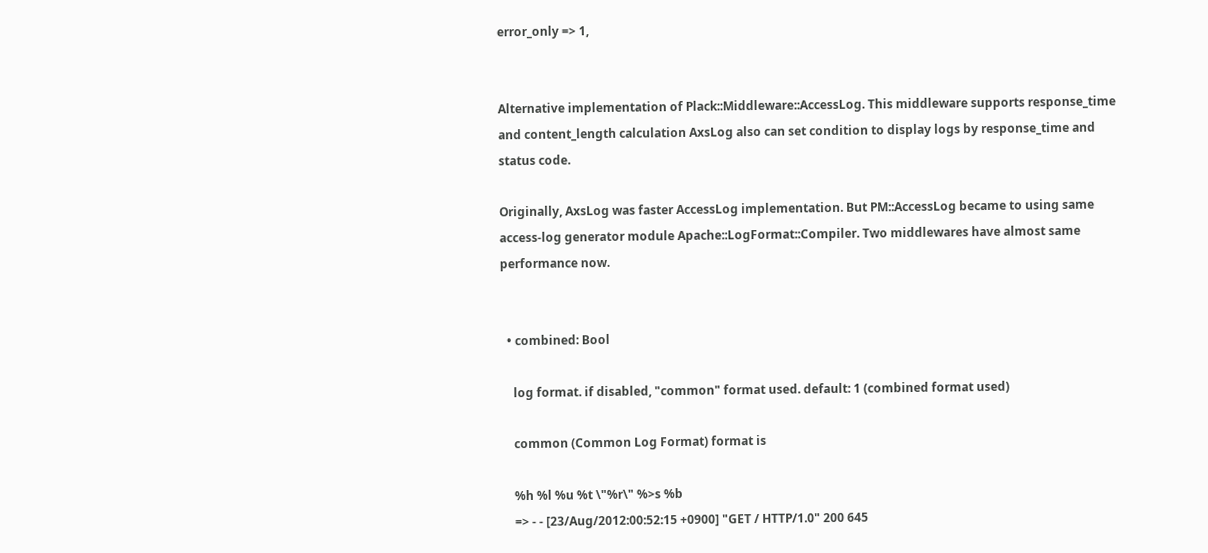error_only => 1,


Alternative implementation of Plack::Middleware::AccessLog. This middleware supports response_time and content_length calculation AxsLog also can set condition to display logs by response_time and status code.

Originally, AxsLog was faster AccessLog implementation. But PM::AccessLog became to using same access-log generator module Apache::LogFormat::Compiler. Two middlewares have almost same performance now.


  • combined: Bool

    log format. if disabled, "common" format used. default: 1 (combined format used)

    common (Common Log Format) format is

    %h %l %u %t \"%r\" %>s %b
    => - - [23/Aug/2012:00:52:15 +0900] "GET / HTTP/1.0" 200 645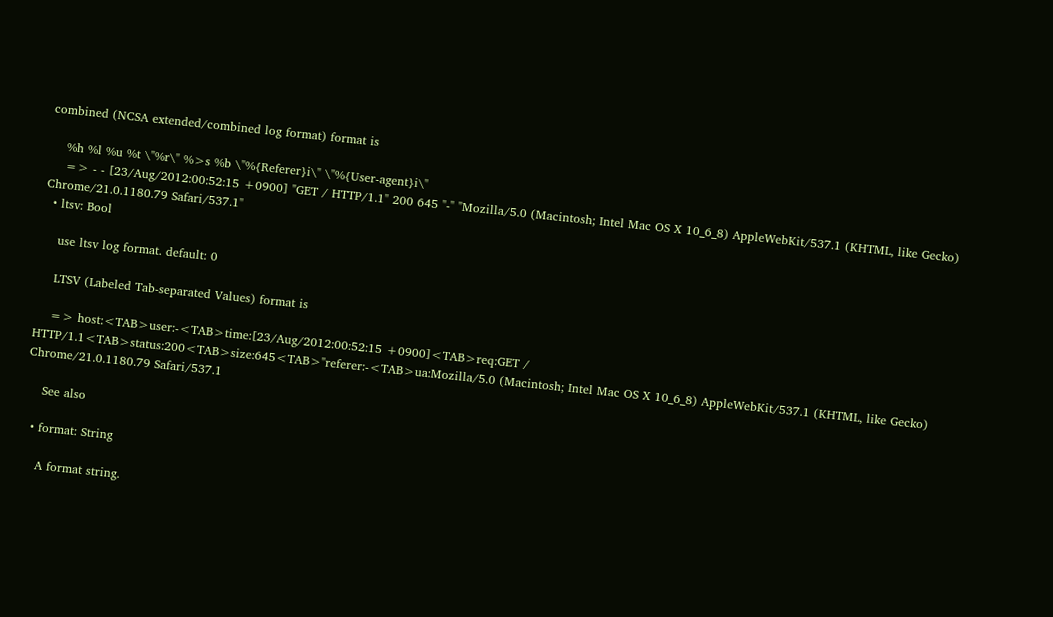combined (NCSA extended/combined log format) format is

    %h %l %u %t \"%r\" %>s %b \"%{Referer}i\" \"%{User-agent}i\"
    => - - [23/Aug/2012:00:52:15 +0900] "GET / HTTP/1.1" 200 645 "-" "Mozilla/5.0 (Macintosh; Intel Mac OS X 10_6_8) AppleWebKit/537.1 (KHTML, like Gecko) Chrome/21.0.1180.79 Safari/537.1"
  • ltsv: Bool

    use ltsv log format. default: 0

    LTSV (Labeled Tab-separated Values) format is

    => host:<TAB>user:-<TAB>time:[23/Aug/2012:00:52:15 +0900]<TAB>req:GET / HTTP/1.1<TAB>status:200<TAB>size:645<TAB>"referer:-<TAB>ua:Mozilla/5.0 (Macintosh; Intel Mac OS X 10_6_8) AppleWebKit/537.1 (KHTML, like Gecko) Chrome/21.0.1180.79 Safari/537.1

    See also

  • format: String

    A format string.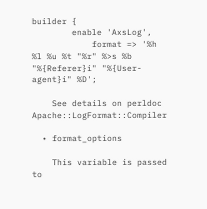builder {
        enable 'AxsLog',
            format => '%h %l %u %t "%r" %>s %b "%{Referer}i" "%{User-agent}i" %D';

    See details on perldoc Apache::LogFormat::Compiler

  • format_options

    This variable is passed to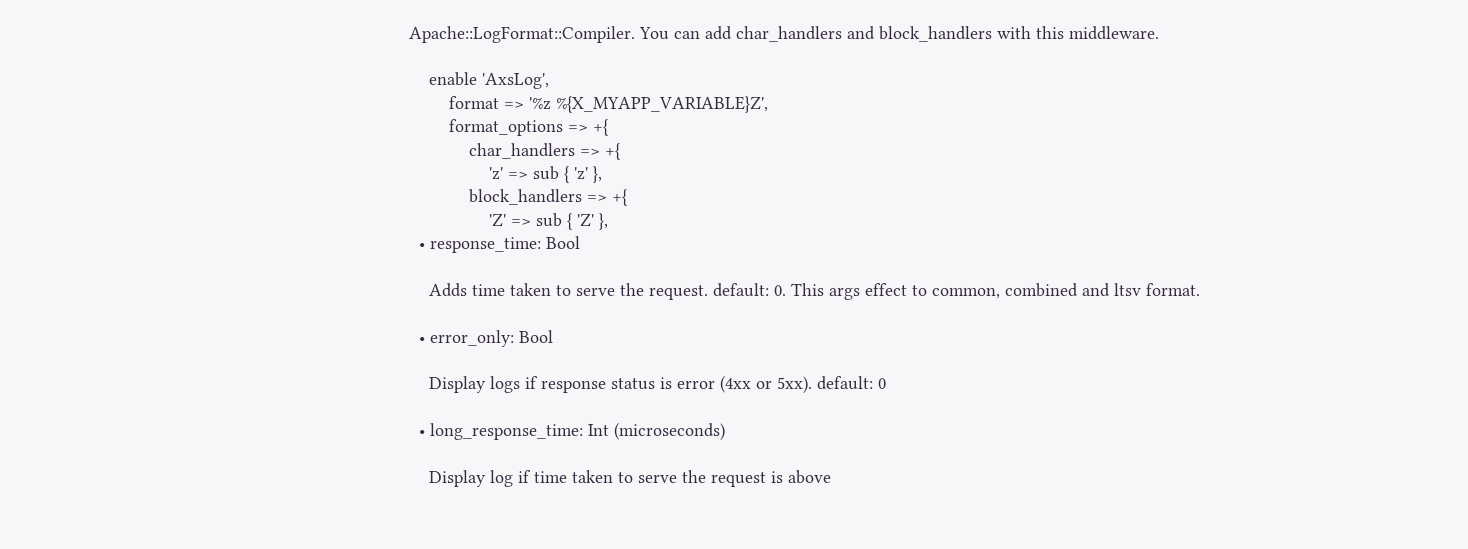Apache::LogFormat::Compiler. You can add char_handlers and block_handlers with this middleware.

    enable 'AxsLog',
        format => '%z %{X_MYAPP_VARIABLE}Z',
        format_options => +{
            char_handlers => +{
                'z' => sub { 'z' },
            block_handlers => +{
                'Z' => sub { 'Z' },
  • response_time: Bool

    Adds time taken to serve the request. default: 0. This args effect to common, combined and ltsv format.

  • error_only: Bool

    Display logs if response status is error (4xx or 5xx). default: 0

  • long_response_time: Int (microseconds)

    Display log if time taken to serve the request is above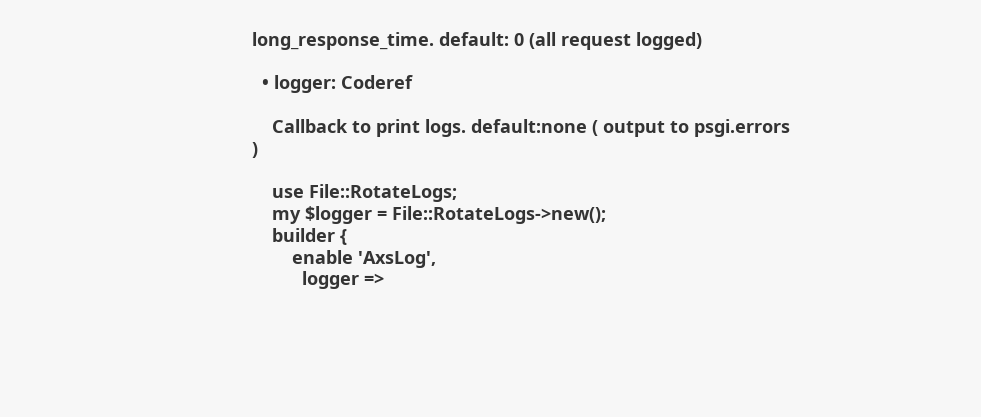long_response_time. default: 0 (all request logged)

  • logger: Coderef

    Callback to print logs. default:none ( output to psgi.errors )

    use File::RotateLogs;
    my $logger = File::RotateLogs->new();
    builder {
        enable 'AxsLog',
          logger =>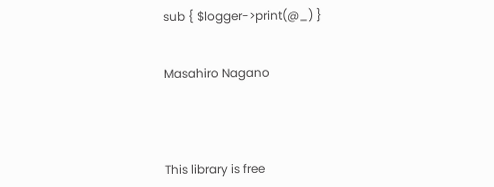sub { $logger->print(@_) }


Masahiro Nagano




This library is free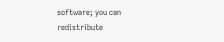software; you can redistribute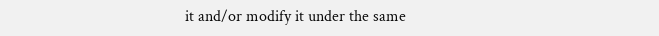it and/or modify it under the same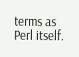terms as Perl itself.